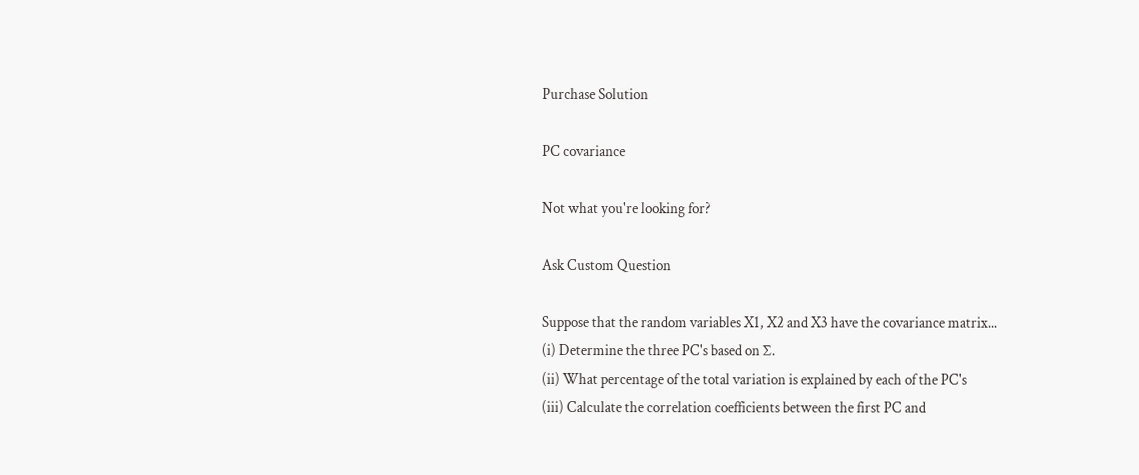Purchase Solution

PC covariance

Not what you're looking for?

Ask Custom Question

Suppose that the random variables X1, X2 and X3 have the covariance matrix...
(i) Determine the three PC's based on ∑.
(ii) What percentage of the total variation is explained by each of the PC's
(iii) Calculate the correlation coefficients between the first PC and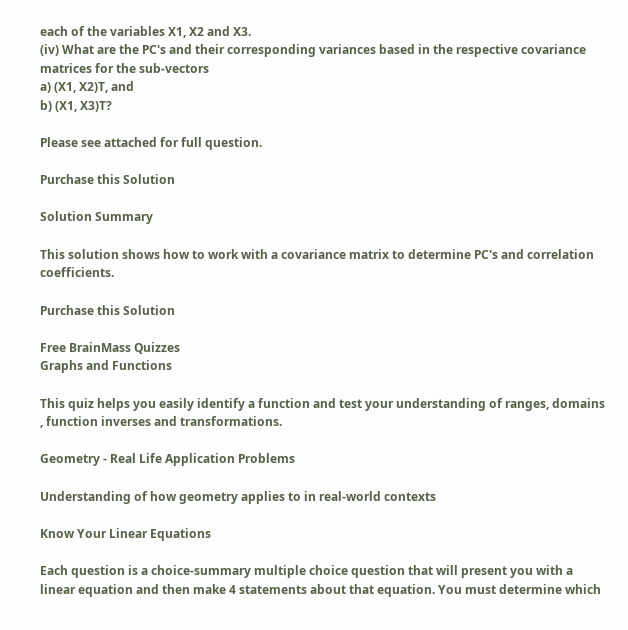each of the variables X1, X2 and X3.
(iv) What are the PC's and their corresponding variances based in the respective covariance matrices for the sub-vectors
a) (X1, X2)T, and
b) (X1, X3)T?

Please see attached for full question.

Purchase this Solution

Solution Summary

This solution shows how to work with a covariance matrix to determine PC's and correlation coefficients.

Purchase this Solution

Free BrainMass Quizzes
Graphs and Functions

This quiz helps you easily identify a function and test your understanding of ranges, domains , function inverses and transformations.

Geometry - Real Life Application Problems

Understanding of how geometry applies to in real-world contexts

Know Your Linear Equations

Each question is a choice-summary multiple choice question that will present you with a linear equation and then make 4 statements about that equation. You must determine which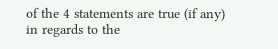of the 4 statements are true (if any) in regards to the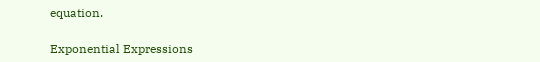equation.

Exponential Expressions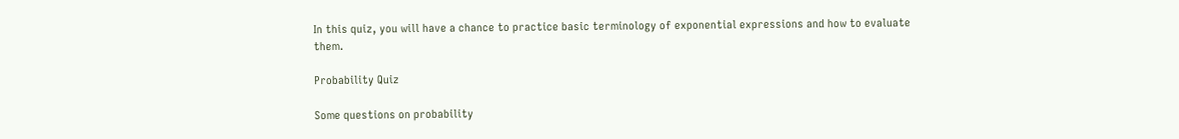In this quiz, you will have a chance to practice basic terminology of exponential expressions and how to evaluate them.

Probability Quiz

Some questions on probability